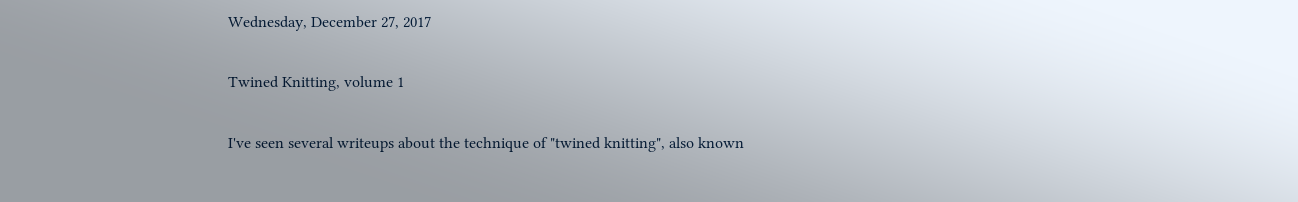Wednesday, December 27, 2017

Twined Knitting, volume 1

I've seen several writeups about the technique of "twined knitting", also known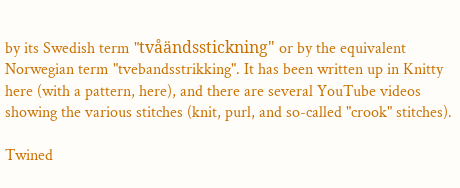by its Swedish term "tvåändsstickning" or by the equivalent Norwegian term "tvebandsstrikking". It has been written up in Knitty here (with a pattern, here), and there are several YouTube videos showing the various stitches (knit, purl, and so-called "crook" stitches).

Twined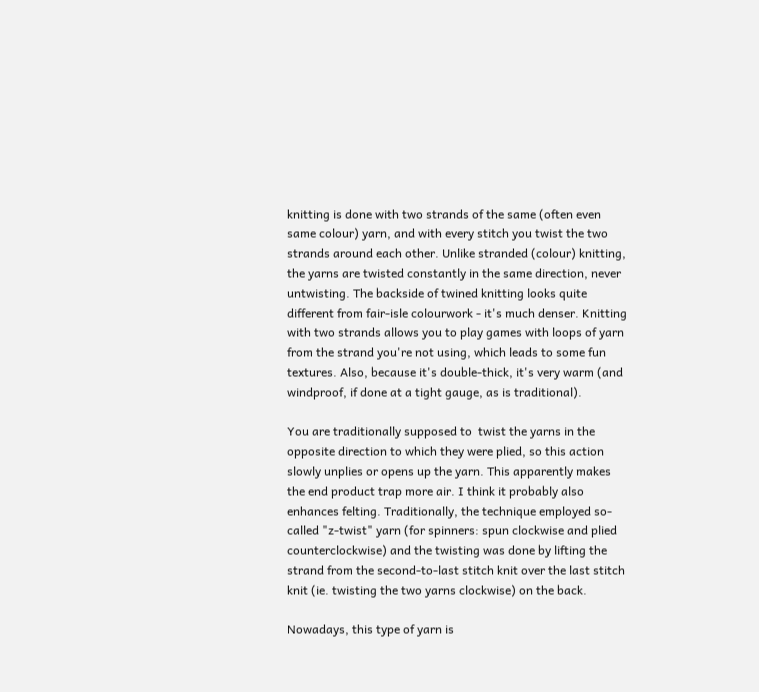knitting is done with two strands of the same (often even same colour) yarn, and with every stitch you twist the two strands around each other. Unlike stranded (colour) knitting, the yarns are twisted constantly in the same direction, never untwisting. The backside of twined knitting looks quite different from fair-isle colourwork - it's much denser. Knitting with two strands allows you to play games with loops of yarn from the strand you're not using, which leads to some fun textures. Also, because it's double-thick, it's very warm (and windproof, if done at a tight gauge, as is traditional).

You are traditionally supposed to  twist the yarns in the opposite direction to which they were plied, so this action slowly unplies or opens up the yarn. This apparently makes the end product trap more air. I think it probably also enhances felting. Traditionally, the technique employed so-called "z-twist" yarn (for spinners: spun clockwise and plied counterclockwise) and the twisting was done by lifting the strand from the second-to-last stitch knit over the last stitch knit (ie. twisting the two yarns clockwise) on the back.

Nowadays, this type of yarn is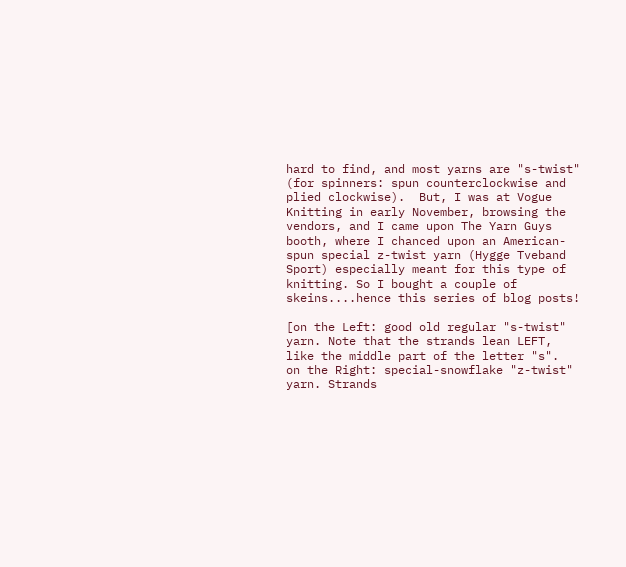hard to find, and most yarns are "s-twist" (for spinners: spun counterclockwise and plied clockwise).  But, I was at Vogue Knitting in early November, browsing the vendors, and I came upon The Yarn Guys booth, where I chanced upon an American-spun special z-twist yarn (Hygge Tveband Sport) especially meant for this type of knitting. So I bought a couple of skeins....hence this series of blog posts!

[on the Left: good old regular "s-twist" yarn. Note that the strands lean LEFT,
like the middle part of the letter "s".
on the Right: special-snowflake "z-twist" yarn. Strands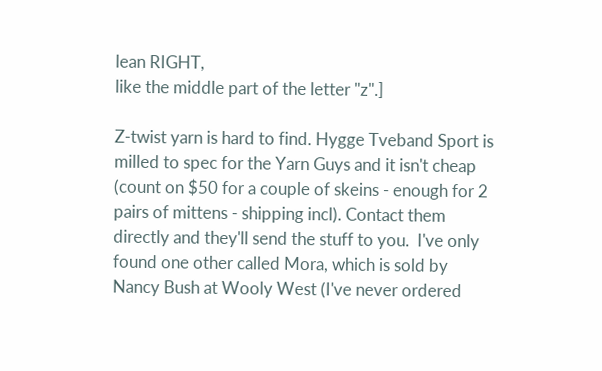lean RIGHT,
like the middle part of the letter "z".]

Z-twist yarn is hard to find. Hygge Tveband Sport is milled to spec for the Yarn Guys and it isn't cheap (count on $50 for a couple of skeins - enough for 2 pairs of mittens - shipping incl). Contact them directly and they'll send the stuff to you.  I've only found one other called Mora, which is sold by Nancy Bush at Wooly West (I've never ordered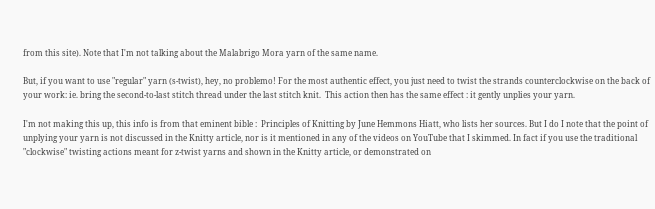from this site). Note that I'm not talking about the Malabrigo Mora yarn of the same name.

But, if you want to use "regular" yarn (s-twist), hey, no problemo! For the most authentic effect, you just need to twist the strands counterclockwise on the back of your work: ie. bring the second-to-last stitch thread under the last stitch knit.  This action then has the same effect : it gently unplies your yarn.

I'm not making this up, this info is from that eminent bible :  Principles of Knitting by June Hemmons Hiatt, who lists her sources. But I do I note that the point of unplying your yarn is not discussed in the Knitty article, nor is it mentioned in any of the videos on YouTube that I skimmed. In fact if you use the traditional "clockwise" twisting actions meant for z-twist yarns and shown in the Knitty article, or demonstrated on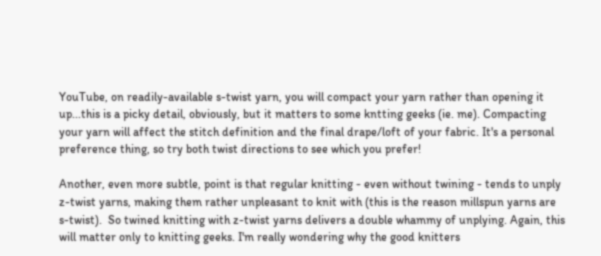YouTube, on readily-available s-twist yarn, you will compact your yarn rather than opening it up...this is a picky detail, obviously, but it matters to some kntting geeks (ie. me). Compacting your yarn will affect the stitch definition and the final drape/loft of your fabric. It's a personal preference thing, so try both twist directions to see which you prefer!

Another, even more subtle, point is that regular knitting - even without twining - tends to unply z-twist yarns, making them rather unpleasant to knit with (this is the reason millspun yarns are s-twist).  So twined knitting with z-twist yarns delivers a double whammy of unplying. Again, this will matter only to knitting geeks. I'm really wondering why the good knitters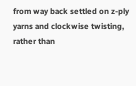from way back settled on z-ply yarns and clockwise twisting, rather than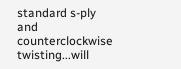standard s-ply and counterclockwise twisting...will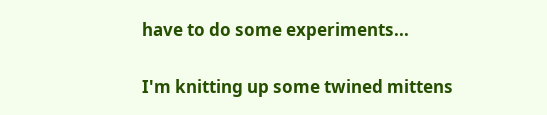have to do some experiments...

I'm knitting up some twined mittens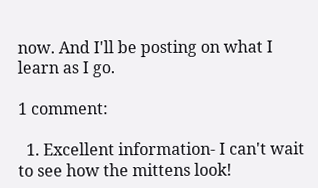now. And I'll be posting on what I learn as I go.

1 comment:

  1. Excellent information- I can't wait to see how the mittens look!